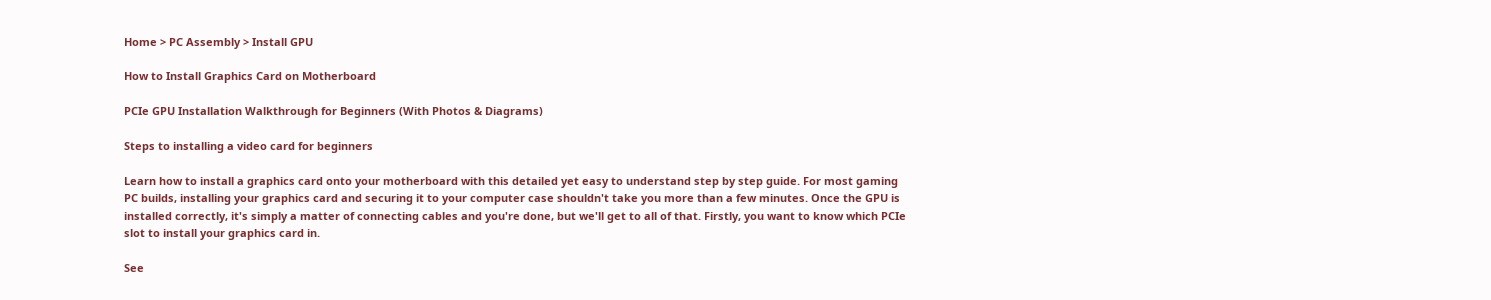Home > PC Assembly > Install GPU

How to Install Graphics Card on Motherboard

PCIe GPU Installation Walkthrough for Beginners (With Photos & Diagrams)

Steps to installing a video card for beginners

Learn how to install a graphics card onto your motherboard with this detailed yet easy to understand step by step guide. For most gaming PC builds, installing your graphics card and securing it to your computer case shouldn't take you more than a few minutes. Once the GPU is installed correctly, it's simply a matter of connecting cables and you're done, but we'll get to all of that. Firstly, you want to know which PCIe slot to install your graphics card in.

See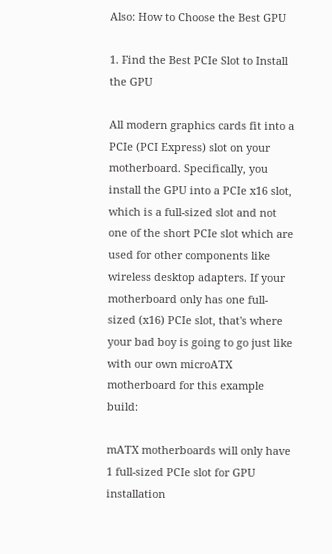Also: How to Choose the Best GPU

1. Find the Best PCIe Slot to Install the GPU

All modern graphics cards fit into a PCIe (PCI Express) slot on your motherboard. Specifically, you install the GPU into a PCIe x16 slot, which is a full-sized slot and not one of the short PCIe slot which are used for other components like wireless desktop adapters. If your motherboard only has one full-sized (x16) PCIe slot, that's where your bad boy is going to go just like with our own microATX motherboard for this example build:

mATX motherboards will only have 1 full-sized PCIe slot for GPU installation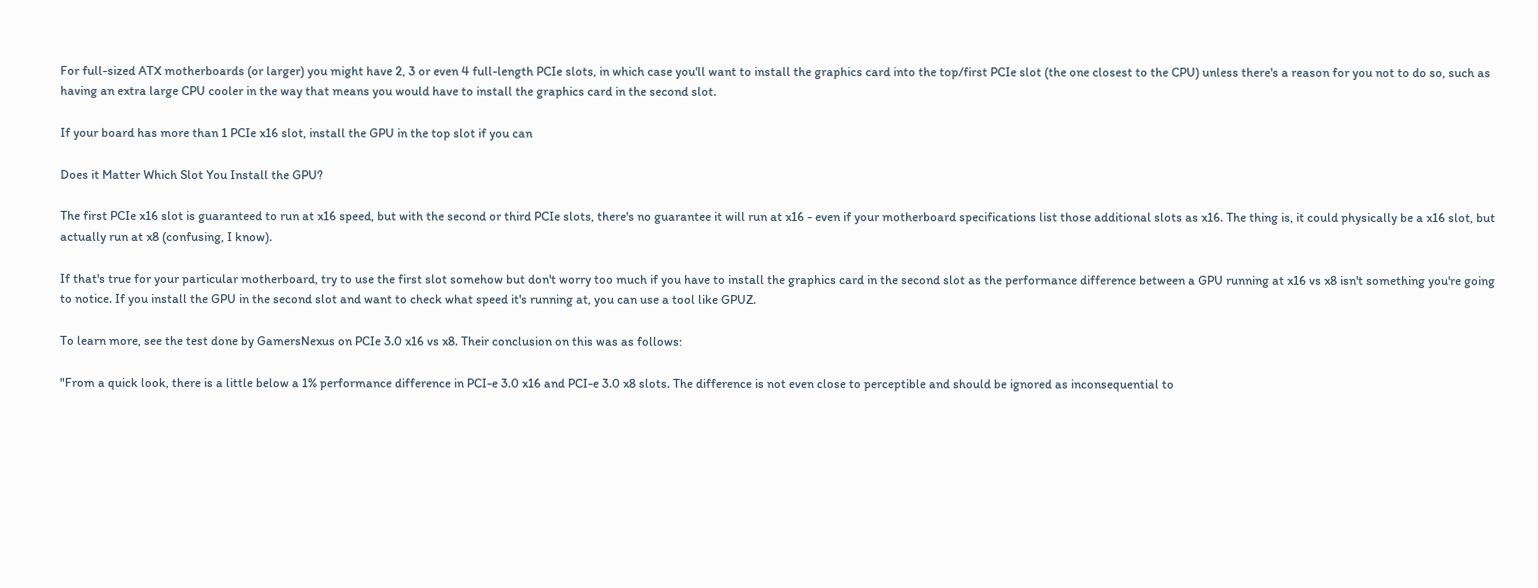For full-sized ATX motherboards (or larger) you might have 2, 3 or even 4 full-length PCIe slots, in which case you'll want to install the graphics card into the top/first PCIe slot (the one closest to the CPU) unless there's a reason for you not to do so, such as having an extra large CPU cooler in the way that means you would have to install the graphics card in the second slot.

If your board has more than 1 PCIe x16 slot, install the GPU in the top slot if you can

Does it Matter Which Slot You Install the GPU?

The first PCIe x16 slot is guaranteed to run at x16 speed, but with the second or third PCIe slots, there's no guarantee it will run at x16 - even if your motherboard specifications list those additional slots as x16. The thing is, it could physically be a x16 slot, but actually run at x8 (confusing, I know).

If that's true for your particular motherboard, try to use the first slot somehow but don't worry too much if you have to install the graphics card in the second slot as the performance difference between a GPU running at x16 vs x8 isn't something you're going to notice. If you install the GPU in the second slot and want to check what speed it's running at, you can use a tool like GPUZ.

To learn more, see the test done by GamersNexus on PCIe 3.0 x16 vs x8. Their conclusion on this was as follows:

"From a quick look, there is a little below a 1% performance difference in PCI-e 3.0 x16 and PCI-e 3.0 x8 slots. The difference is not even close to perceptible and should be ignored as inconsequential to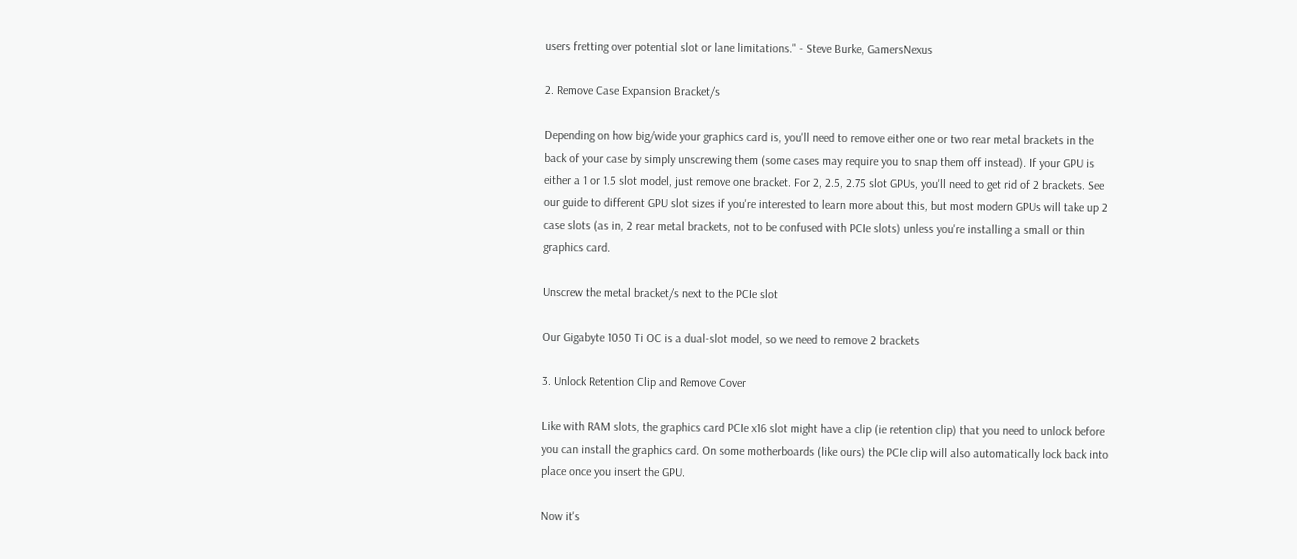users fretting over potential slot or lane limitations." - Steve Burke, GamersNexus

2. Remove Case Expansion Bracket/s

Depending on how big/wide your graphics card is, you'll need to remove either one or two rear metal brackets in the back of your case by simply unscrewing them (some cases may require you to snap them off instead). If your GPU is either a 1 or 1.5 slot model, just remove one bracket. For 2, 2.5, 2.75 slot GPUs, you'll need to get rid of 2 brackets. See our guide to different GPU slot sizes if you're interested to learn more about this, but most modern GPUs will take up 2 case slots (as in, 2 rear metal brackets, not to be confused with PCIe slots) unless you're installing a small or thin graphics card.

Unscrew the metal bracket/s next to the PCIe slot

Our Gigabyte 1050 Ti OC is a dual-slot model, so we need to remove 2 brackets

3. Unlock Retention Clip and Remove Cover

Like with RAM slots, the graphics card PCIe x16 slot might have a clip (ie retention clip) that you need to unlock before you can install the graphics card. On some motherboards (like ours) the PCIe clip will also automatically lock back into place once you insert the GPU.

Now it's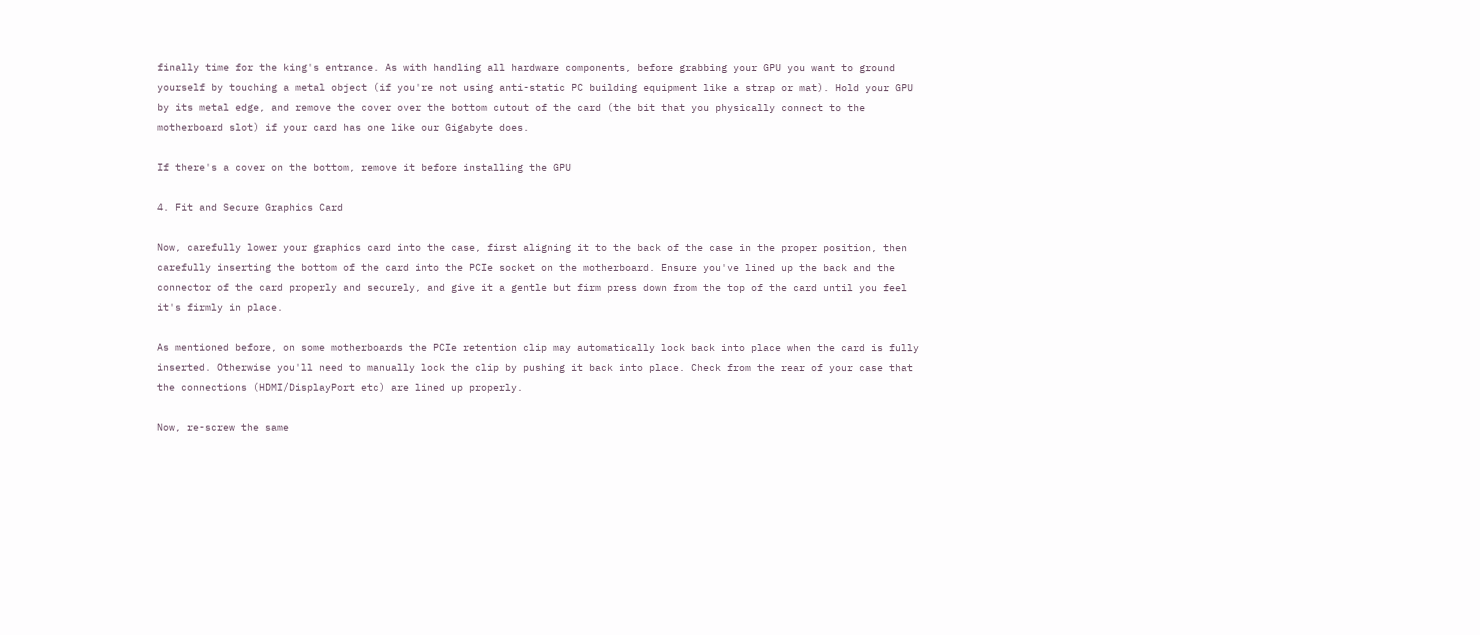finally time for the king's entrance. As with handling all hardware components, before grabbing your GPU you want to ground yourself by touching a metal object (if you're not using anti-static PC building equipment like a strap or mat). Hold your GPU by its metal edge, and remove the cover over the bottom cutout of the card (the bit that you physically connect to the motherboard slot) if your card has one like our Gigabyte does.

If there's a cover on the bottom, remove it before installing the GPU

4. Fit and Secure Graphics Card

Now, carefully lower your graphics card into the case, first aligning it to the back of the case in the proper position, then carefully inserting the bottom of the card into the PCIe socket on the motherboard. Ensure you've lined up the back and the connector of the card properly and securely, and give it a gentle but firm press down from the top of the card until you feel it's firmly in place.

As mentioned before, on some motherboards the PCIe retention clip may automatically lock back into place when the card is fully inserted. Otherwise you'll need to manually lock the clip by pushing it back into place. Check from the rear of your case that the connections (HDMI/DisplayPort etc) are lined up properly.

Now, re-screw the same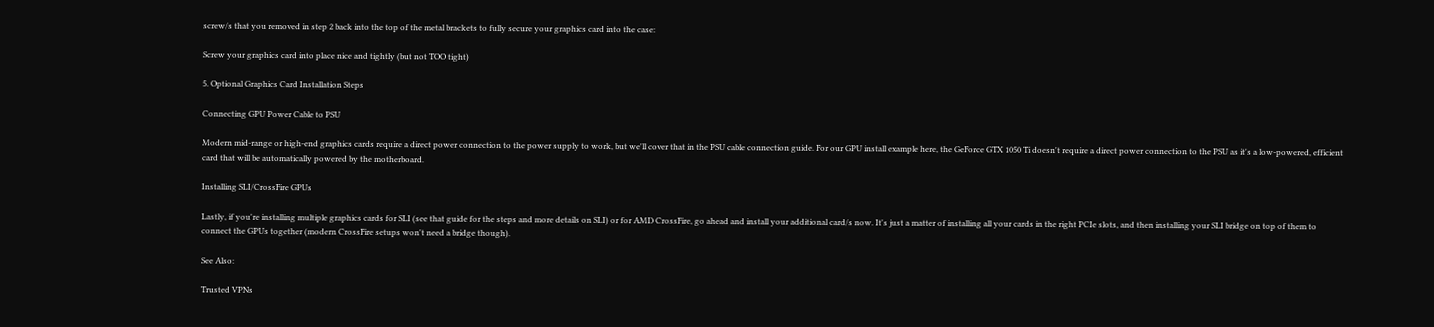screw/s that you removed in step 2 back into the top of the metal brackets to fully secure your graphics card into the case:

Screw your graphics card into place nice and tightly (but not TOO tight)

5. Optional Graphics Card Installation Steps

Connecting GPU Power Cable to PSU

Modern mid-range or high-end graphics cards require a direct power connection to the power supply to work, but we'll cover that in the PSU cable connection guide. For our GPU install example here, the GeForce GTX 1050 Ti doesn't require a direct power connection to the PSU as it's a low-powered, efficient card that will be automatically powered by the motherboard.

Installing SLI/CrossFire GPUs

Lastly, if you're installing multiple graphics cards for SLI (see that guide for the steps and more details on SLI) or for AMD CrossFire, go ahead and install your additional card/s now. It's just a matter of installing all your cards in the right PCIe slots, and then installing your SLI bridge on top of them to connect the GPUs together (modern CrossFire setups won't need a bridge though).

See Also:

Trusted VPNs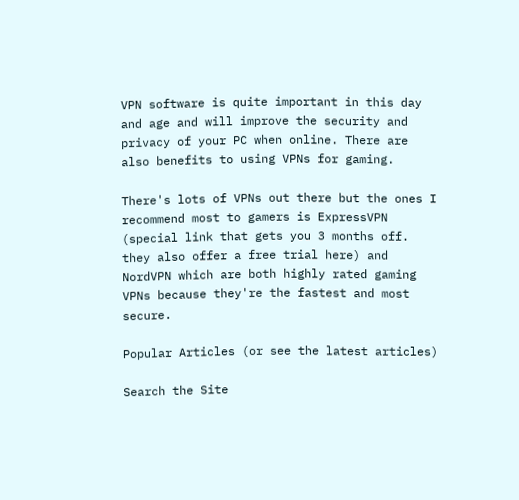VPN software is quite important in this day and age and will improve the security and privacy of your PC when online. There are also benefits to using VPNs for gaming.

There's lots of VPNs out there but the ones I recommend most to gamers is ExpressVPN (special link that gets you 3 months off. they also offer a free trial here) and NordVPN which are both highly rated gaming VPNs because they're the fastest and most secure.

Popular Articles (or see the latest articles)

Search the Site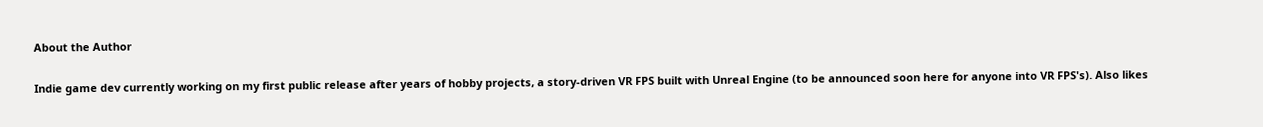About the Author

Indie game dev currently working on my first public release after years of hobby projects, a story-driven VR FPS built with Unreal Engine (to be announced soon here for anyone into VR FPS's). Also likes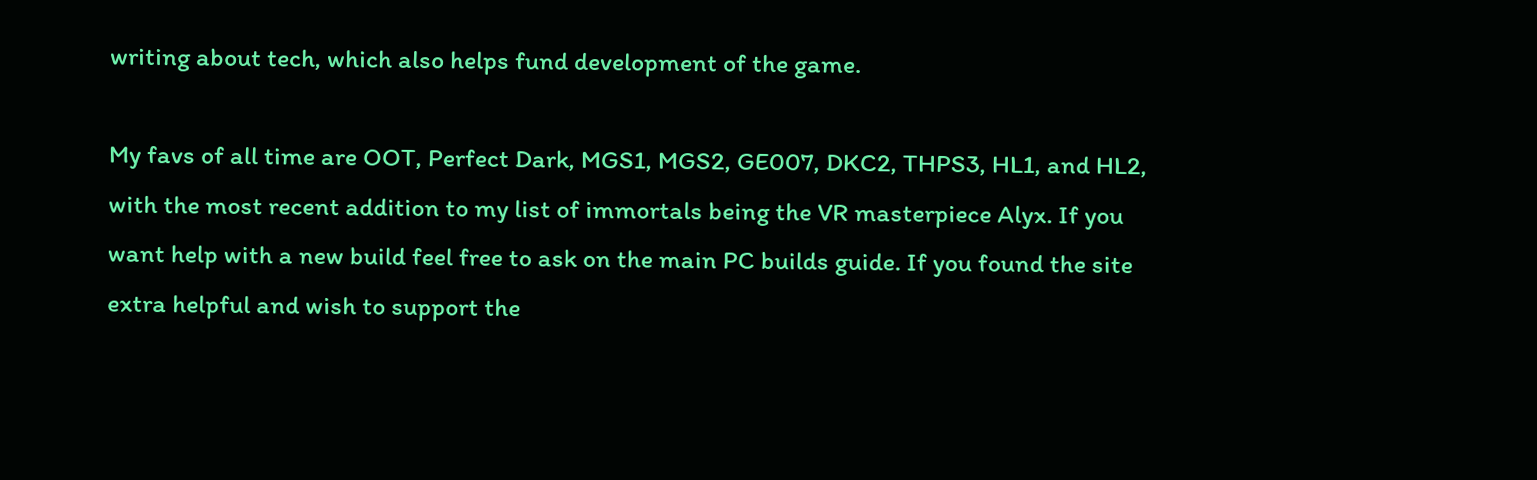writing about tech, which also helps fund development of the game.

My favs of all time are OOT, Perfect Dark, MGS1, MGS2, GE007, DKC2, THPS3, HL1, and HL2, with the most recent addition to my list of immortals being the VR masterpiece Alyx. If you want help with a new build feel free to ask on the main PC builds guide. If you found the site extra helpful and wish to support the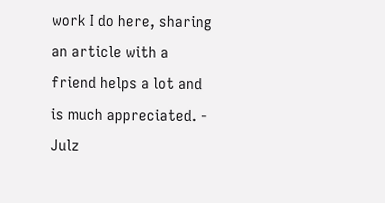work I do here, sharing an article with a friend helps a lot and is much appreciated. - Julz